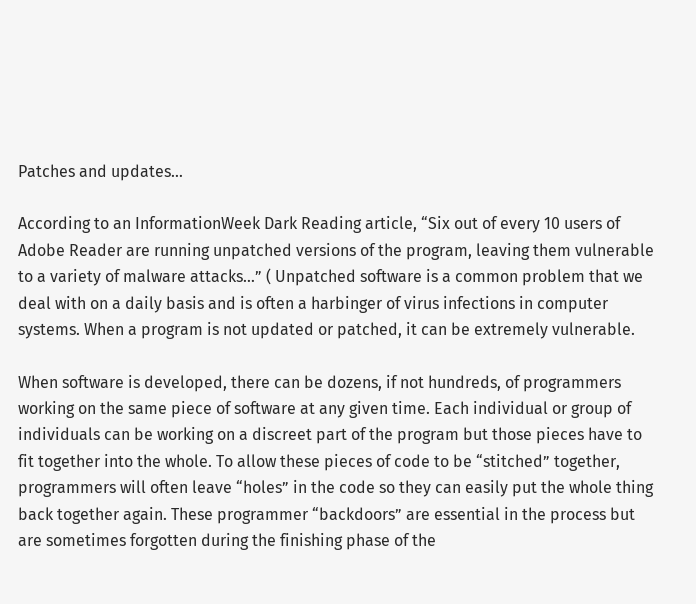Patches and updates…

According to an InformationWeek Dark Reading article, “Six out of every 10 users of Adobe Reader are running unpatched versions of the program, leaving them vulnerable to a variety of malware attacks…” ( Unpatched software is a common problem that we deal with on a daily basis and is often a harbinger of virus infections in computer systems. When a program is not updated or patched, it can be extremely vulnerable.

When software is developed, there can be dozens, if not hundreds, of programmers working on the same piece of software at any given time. Each individual or group of individuals can be working on a discreet part of the program but those pieces have to fit together into the whole. To allow these pieces of code to be “stitched” together, programmers will often leave “holes” in the code so they can easily put the whole thing back together again. These programmer “backdoors” are essential in the process but are sometimes forgotten during the finishing phase of the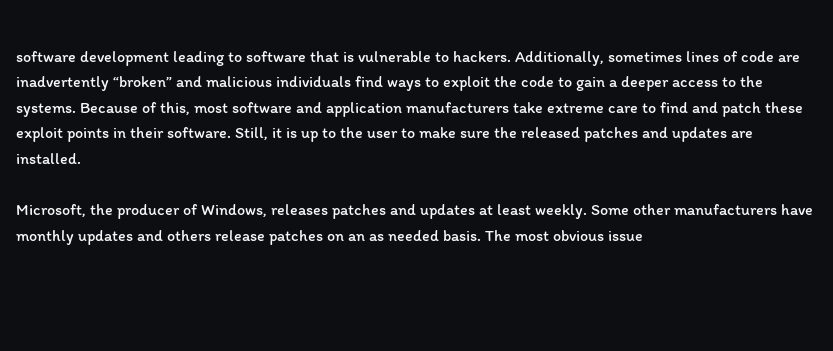software development leading to software that is vulnerable to hackers. Additionally, sometimes lines of code are inadvertently “broken” and malicious individuals find ways to exploit the code to gain a deeper access to the systems. Because of this, most software and application manufacturers take extreme care to find and patch these exploit points in their software. Still, it is up to the user to make sure the released patches and updates are installed.

Microsoft, the producer of Windows, releases patches and updates at least weekly. Some other manufacturers have monthly updates and others release patches on an as needed basis. The most obvious issue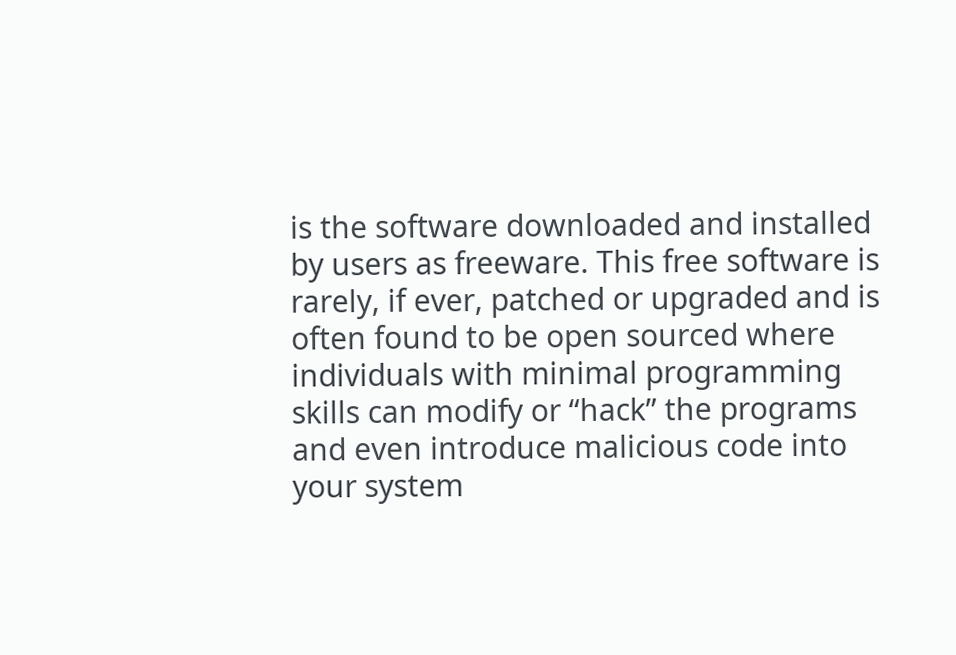is the software downloaded and installed by users as freeware. This free software is rarely, if ever, patched or upgraded and is often found to be open sourced where individuals with minimal programming skills can modify or “hack” the programs and even introduce malicious code into your system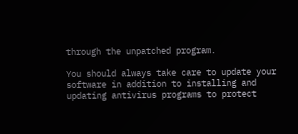through the unpatched program.

You should always take care to update your software in addition to installing and updating antivirus programs to protect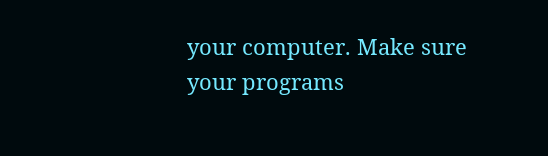your computer. Make sure your programs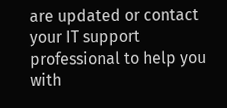are updated or contact your IT support professional to help you with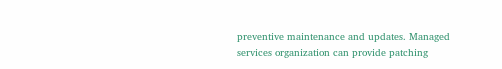preventive maintenance and updates. Managed services organization can provide patching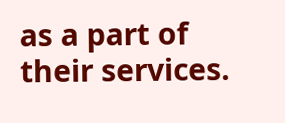as a part of their services.